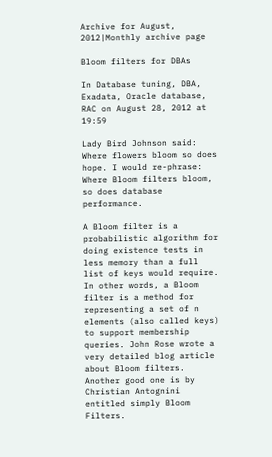Archive for August, 2012|Monthly archive page

Bloom filters for DBAs

In Database tuning, DBA, Exadata, Oracle database, RAC on August 28, 2012 at 19:59

Lady Bird Johnson said: Where flowers bloom so does hope. I would re-phrase: Where Bloom filters bloom, so does database performance.

A Bloom filter is a probabilistic algorithm for doing existence tests in less memory than a full list of keys would require. In other words, a Bloom filter is a method for representing a set of n elements (also called keys) to support membership queries. John Rose wrote a very detailed blog article about Bloom filters. Another good one is by Christian Antognini entitled simply Bloom Filters.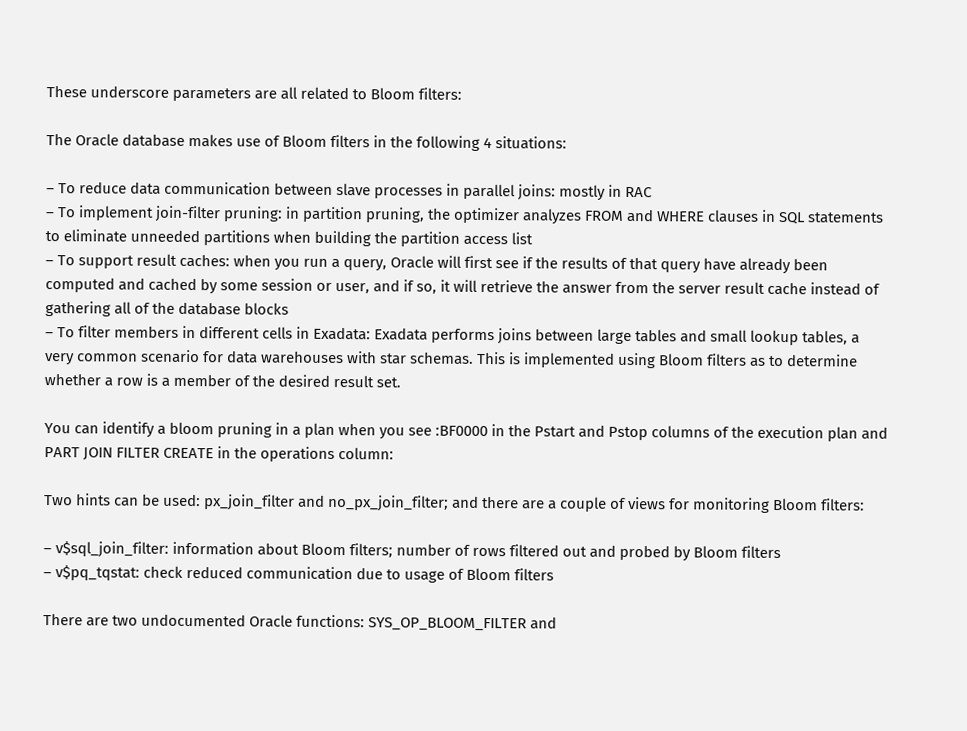These underscore parameters are all related to Bloom filters:

The Oracle database makes use of Bloom filters in the following 4 situations:

– To reduce data communication between slave processes in parallel joins: mostly in RAC
– To implement join-filter pruning: in partition pruning, the optimizer analyzes FROM and WHERE clauses in SQL statements to eliminate unneeded partitions when building the partition access list
– To support result caches: when you run a query, Oracle will first see if the results of that query have already been computed and cached by some session or user, and if so, it will retrieve the answer from the server result cache instead of gathering all of the database blocks
– To filter members in different cells in Exadata: Exadata performs joins between large tables and small lookup tables, a very common scenario for data warehouses with star schemas. This is implemented using Bloom filters as to determine whether a row is a member of the desired result set.

You can identify a bloom pruning in a plan when you see :BF0000 in the Pstart and Pstop columns of the execution plan and PART JOIN FILTER CREATE in the operations column:

Two hints can be used: px_join_filter and no_px_join_filter; and there are a couple of views for monitoring Bloom filters:

– v$sql_join_filter: information about Bloom filters; number of rows filtered out and probed by Bloom filters
– v$pq_tqstat: check reduced communication due to usage of Bloom filters

There are two undocumented Oracle functions: SYS_OP_BLOOM_FILTER and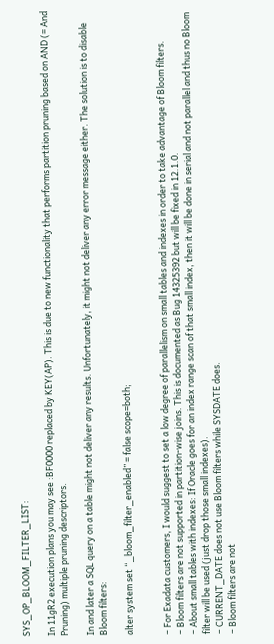SYS_OP_BLOOM_FILTER_LIST:

In 11gR2 execution plans you may see :BF0000 replaced by KEY(AP). This is due to new functionality that performs partition pruning based on AND (= And Pruning) multiple pruning descriptors.

In and later a SQL query on a table might not deliver any results. Unfortunately, it might not deliver any error message either. The solution is to disable Bloom filters:

alter system set “_bloom_filter_enabled” = false scope=both;


– For Exadata customers, I would suggest to set a low degree of parallelism on small tables and indexes in order to take advantage of Bloom filters.
– Bloom filters are not supported in partition-wise joins. This is documented as Bug 14325392 but will be fixed in 12.1.0.
– About small tables with indexes: If Oracle goes for an index range scan of that small index, then it will be done in serial and not parallel and thus no Bloom filter will be used (just drop those small indexes).
– CURRENT_DATE does not use Bloom filters while SYSDATE does.
– Bloom filters are not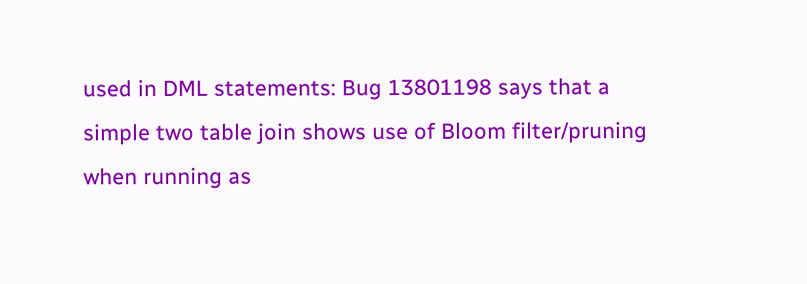used in DML statements: Bug 13801198 says that a simple two table join shows use of Bloom filter/pruning when running as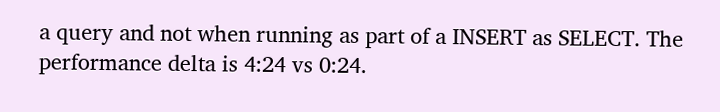a query and not when running as part of a INSERT as SELECT. The performance delta is 4:24 vs 0:24.